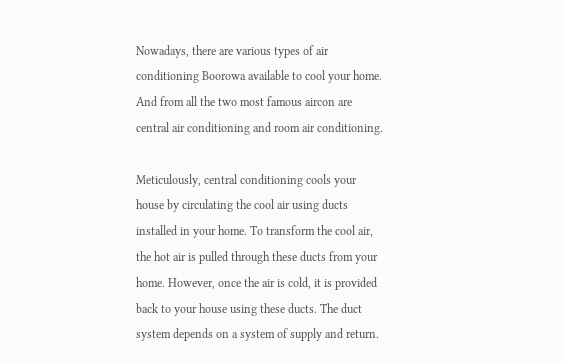Nowadays, there are various types of air conditioning Boorowa available to cool your home. And from all the two most famous aircon are central air conditioning and room air conditioning.

Meticulously, central conditioning cools your house by circulating the cool air using ducts installed in your home. To transform the cool air, the hot air is pulled through these ducts from your home. However, once the air is cold, it is provided back to your house using these ducts. The duct system depends on a system of supply and return.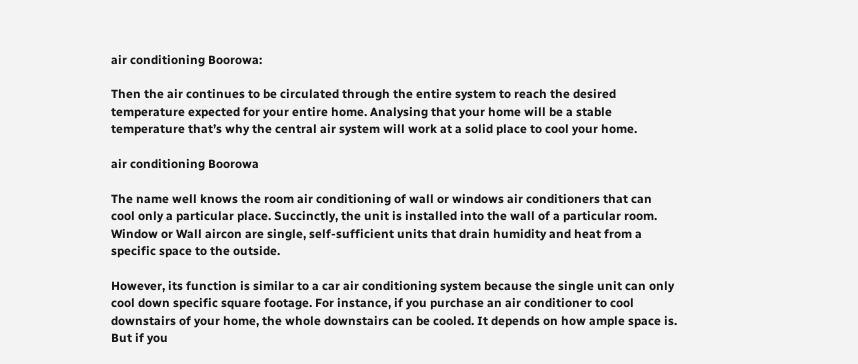air conditioning Boorowa:

Then the air continues to be circulated through the entire system to reach the desired temperature expected for your entire home. Analysing that your home will be a stable temperature that’s why the central air system will work at a solid place to cool your home.

air conditioning Boorowa

The name well knows the room air conditioning of wall or windows air conditioners that can cool only a particular place. Succinctly, the unit is installed into the wall of a particular room. Window or Wall aircon are single, self-sufficient units that drain humidity and heat from a specific space to the outside.

However, its function is similar to a car air conditioning system because the single unit can only cool down specific square footage. For instance, if you purchase an air conditioner to cool downstairs of your home, the whole downstairs can be cooled. It depends on how ample space is. But if you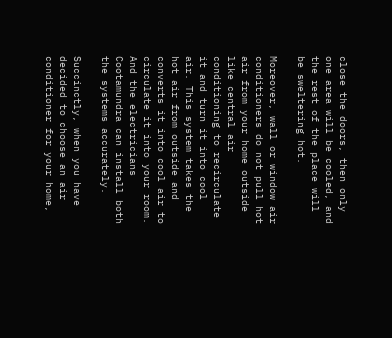close the doors, then only one area will be cooled, and the rest of the place will be sweltering hot.

Moreover, wall or window air conditioners do not pull hot air from your home outside like central air conditioning to recirculate it and turn it into cool air. This system takes the hot air from outside and converts it into cool air to circulate it into your room. And the electricians Cootamundra can install both the systems accurately.

Succinctly, when you have decided to choose an air conditioner for your home,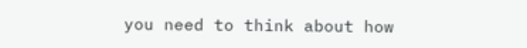you need to think about how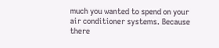much you wanted to spend on your air conditioner systems. Because there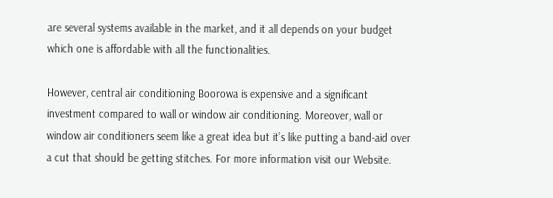are several systems available in the market, and it all depends on your budget which one is affordable with all the functionalities.

However, central air conditioning Boorowa is expensive and a significant investment compared to wall or window air conditioning. Moreover, wall or window air conditioners seem like a great idea but it’s like putting a band-aid over a cut that should be getting stitches. For more information visit our Website.